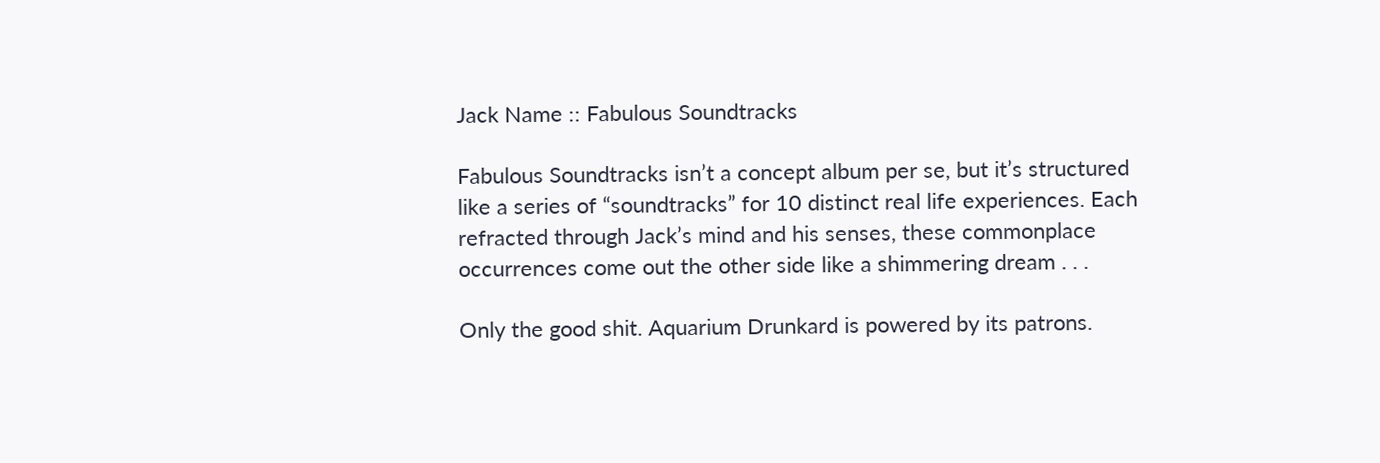Jack Name :: Fabulous Soundtracks

Fabulous Soundtracks isn’t a concept album per se, but it’s structured like a series of “soundtracks” for 10 distinct real life experiences. Each refracted through Jack’s mind and his senses, these commonplace occurrences come out the other side like a shimmering dream . . .

Only the good shit. Aquarium Drunkard is powered by its patrons.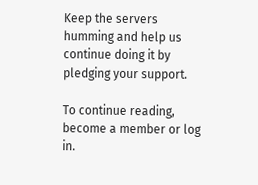Keep the servers humming and help us continue doing it by pledging your support.

To continue reading, become a member or log in.